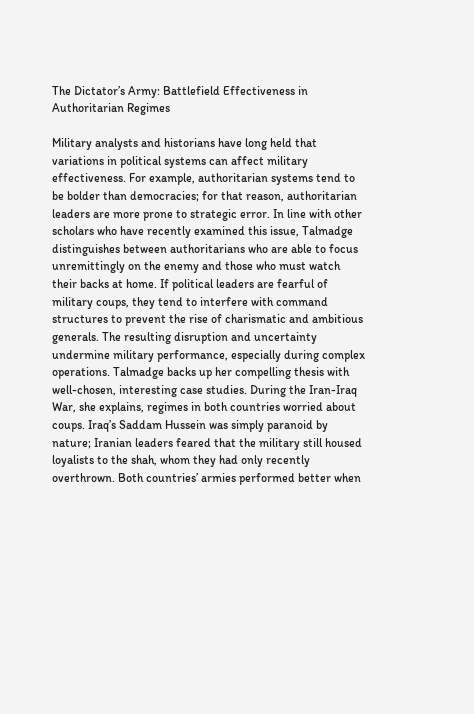The Dictator’s Army: Battlefield Effectiveness in Authoritarian Regimes

Military analysts and historians have long held that variations in political systems can affect military effectiveness. For example, authoritarian systems tend to be bolder than democracies; for that reason, authoritarian leaders are more prone to strategic error. In line with other scholars who have recently examined this issue, Talmadge distinguishes between authoritarians who are able to focus unremittingly on the enemy and those who must watch their backs at home. If political leaders are fearful of military coups, they tend to interfere with command structures to prevent the rise of charismatic and ambitious generals. The resulting disruption and uncertainty undermine military performance, especially during complex operations. Talmadge backs up her compelling thesis with well-chosen, interesting case studies. During the Iran-Iraq War, she explains, regimes in both countries worried about coups. Iraq’s Saddam Hussein was simply paranoid by nature; Iranian leaders feared that the military still housed loyalists to the shah, whom they had only recently overthrown. Both countries’ armies performed better when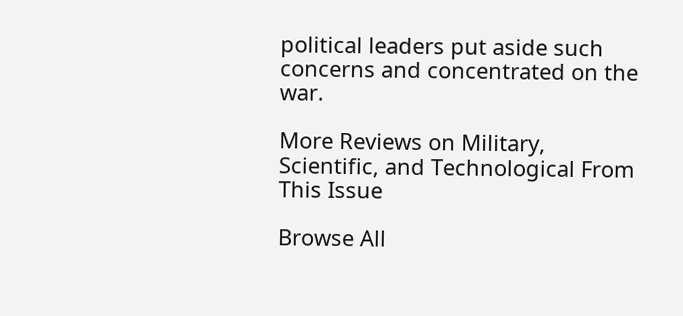political leaders put aside such concerns and concentrated on the war.

More Reviews on Military, Scientific, and Technological From This Issue

Browse All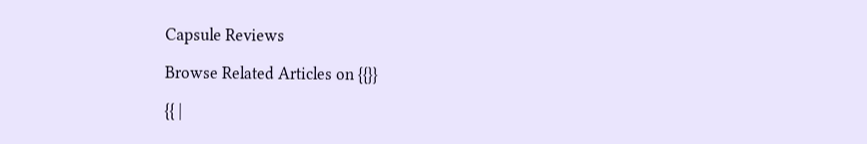Capsule Reviews

Browse Related Articles on {{}}

{{ |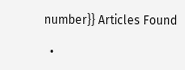number}} Articles Found

  •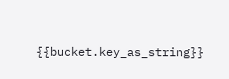{{bucket.key_as_string}}